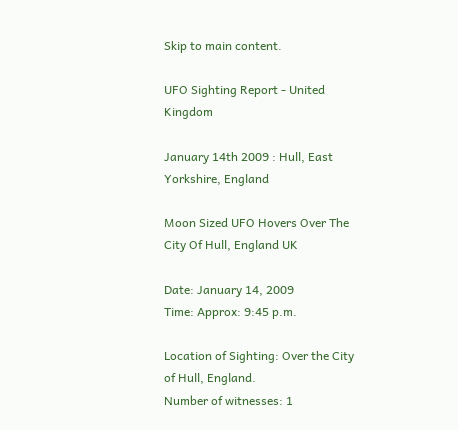Skip to main content.

UFO Sighting Report - United Kingdom

January 14th 2009 : Hull, East Yorkshire, England

Moon Sized UFO Hovers Over The City Of Hull, England UK

Date: January 14, 2009
Time: Approx: 9:45 p.m.

Location of Sighting: Over the City of Hull, England.
Number of witnesses: 1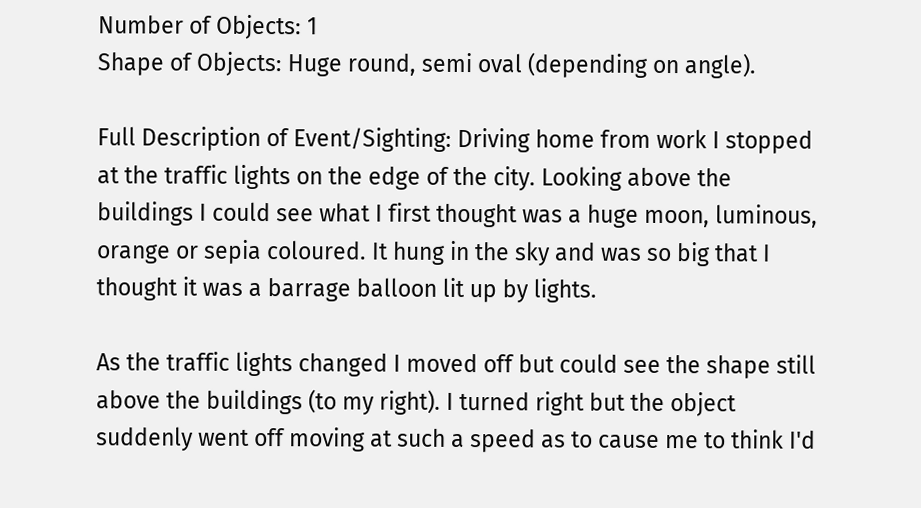Number of Objects: 1
Shape of Objects: Huge round, semi oval (depending on angle).

Full Description of Event/Sighting: Driving home from work I stopped at the traffic lights on the edge of the city. Looking above the buildings I could see what I first thought was a huge moon, luminous, orange or sepia coloured. It hung in the sky and was so big that I thought it was a barrage balloon lit up by lights.

As the traffic lights changed I moved off but could see the shape still above the buildings (to my right). I turned right but the object suddenly went off moving at such a speed as to cause me to think I'd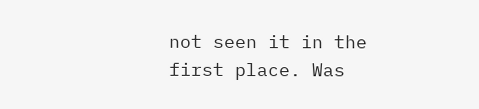not seen it in the first place. Was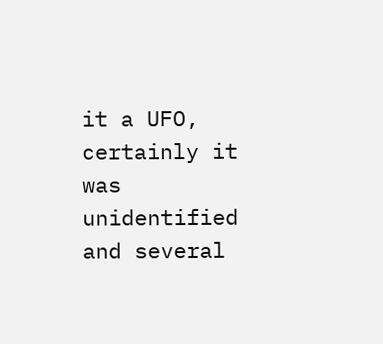it a UFO, certainly it was unidentified and several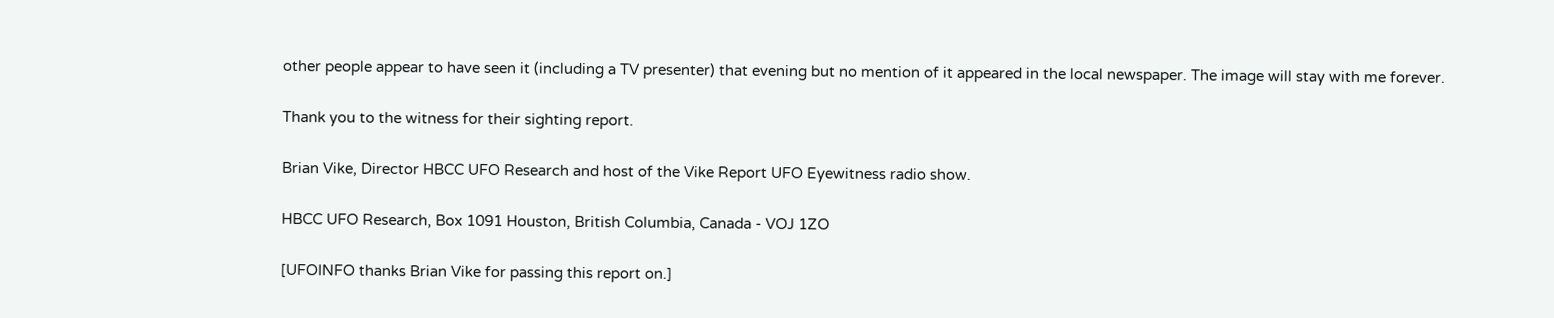other people appear to have seen it (including a TV presenter) that evening but no mention of it appeared in the local newspaper. The image will stay with me forever.

Thank you to the witness for their sighting report.

Brian Vike, Director HBCC UFO Research and host of the Vike Report UFO Eyewitness radio show.

HBCC UFO Research, Box 1091 Houston, British Columbia, Canada - VOJ 1ZO

[UFOINFO thanks Brian Vike for passing this report on.]